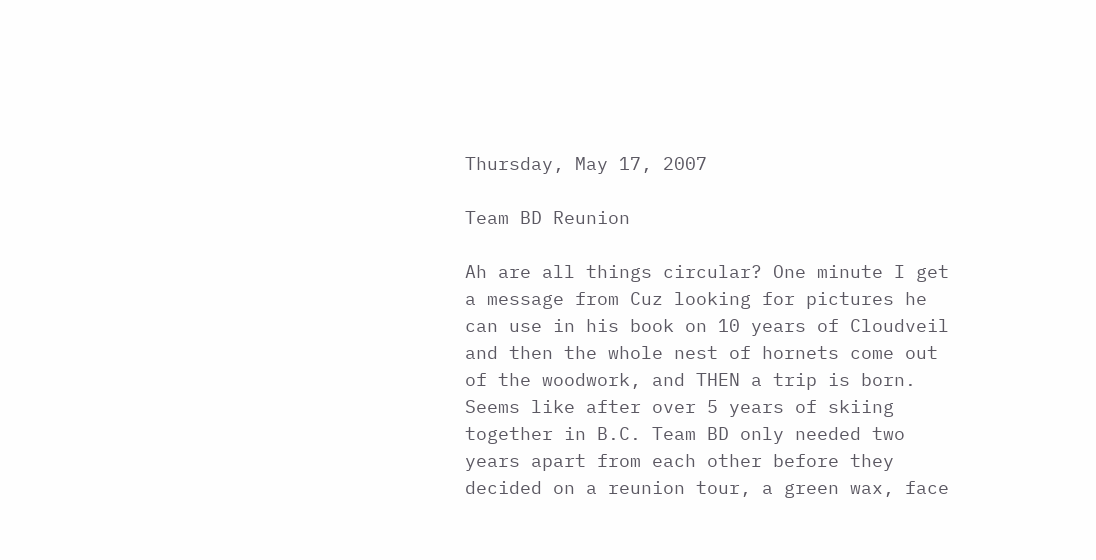Thursday, May 17, 2007

Team BD Reunion

Ah are all things circular? One minute I get a message from Cuz looking for pictures he can use in his book on 10 years of Cloudveil and then the whole nest of hornets come out of the woodwork, and THEN a trip is born. Seems like after over 5 years of skiing together in B.C. Team BD only needed two years apart from each other before they decided on a reunion tour, a green wax, face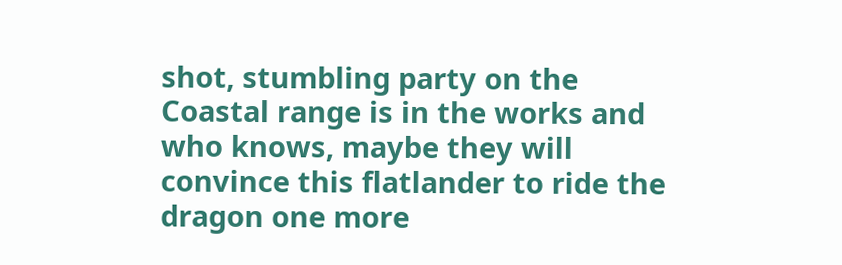shot, stumbling party on the Coastal range is in the works and who knows, maybe they will convince this flatlander to ride the dragon one more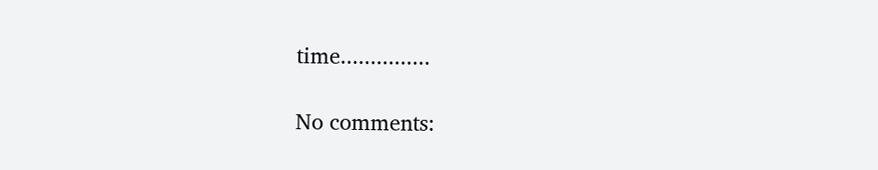time...............

No comments: